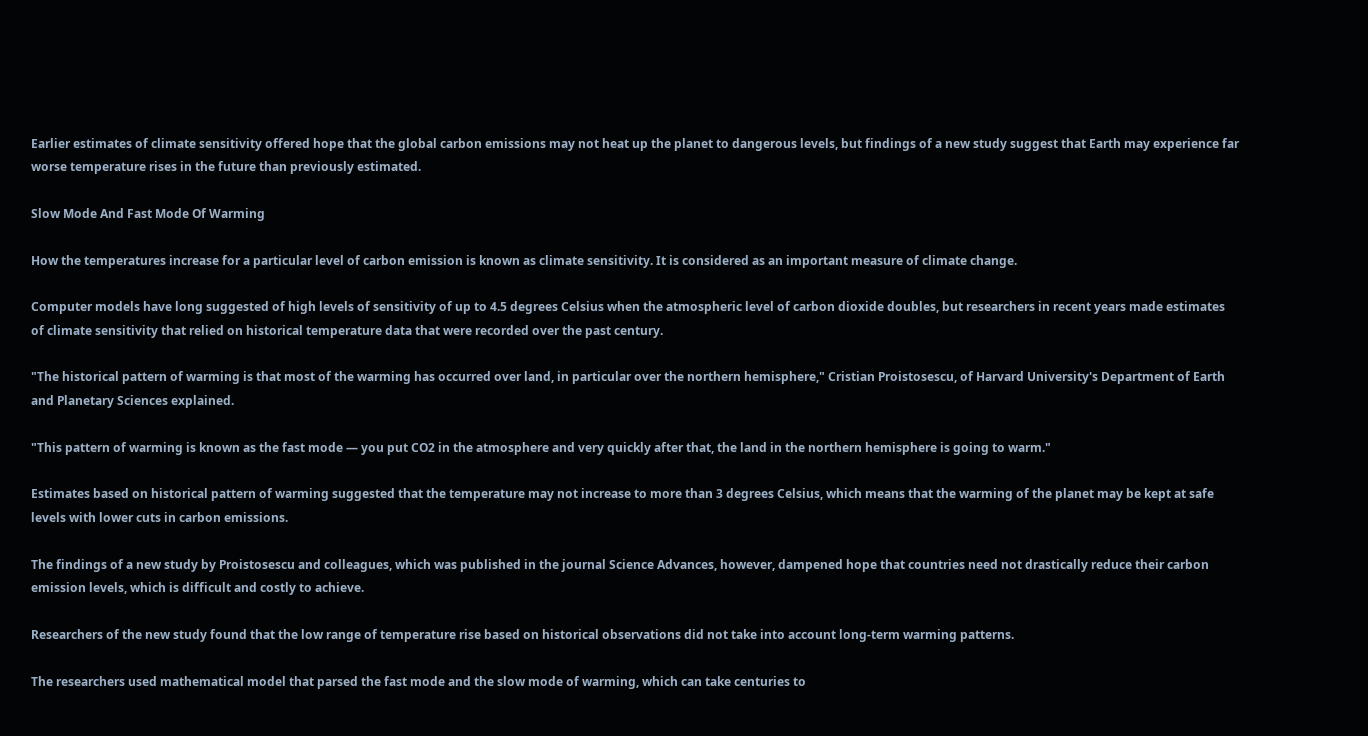Earlier estimates of climate sensitivity offered hope that the global carbon emissions may not heat up the planet to dangerous levels, but findings of a new study suggest that Earth may experience far worse temperature rises in the future than previously estimated.

Slow Mode And Fast Mode Of Warming

How the temperatures increase for a particular level of carbon emission is known as climate sensitivity. It is considered as an important measure of climate change.

Computer models have long suggested of high levels of sensitivity of up to 4.5 degrees Celsius when the atmospheric level of carbon dioxide doubles, but researchers in recent years made estimates of climate sensitivity that relied on historical temperature data that were recorded over the past century.

"The historical pattern of warming is that most of the warming has occurred over land, in particular over the northern hemisphere," Cristian Proistosescu, of Harvard University's Department of Earth and Planetary Sciences explained.

"This pattern of warming is known as the fast mode — you put CO2 in the atmosphere and very quickly after that, the land in the northern hemisphere is going to warm."

Estimates based on historical pattern of warming suggested that the temperature may not increase to more than 3 degrees Celsius, which means that the warming of the planet may be kept at safe levels with lower cuts in carbon emissions.

The findings of a new study by Proistosescu and colleagues, which was published in the journal Science Advances, however, dampened hope that countries need not drastically reduce their carbon emission levels, which is difficult and costly to achieve.

Researchers of the new study found that the low range of temperature rise based on historical observations did not take into account long-term warming patterns.

The researchers used mathematical model that parsed the fast mode and the slow mode of warming, which can take centuries to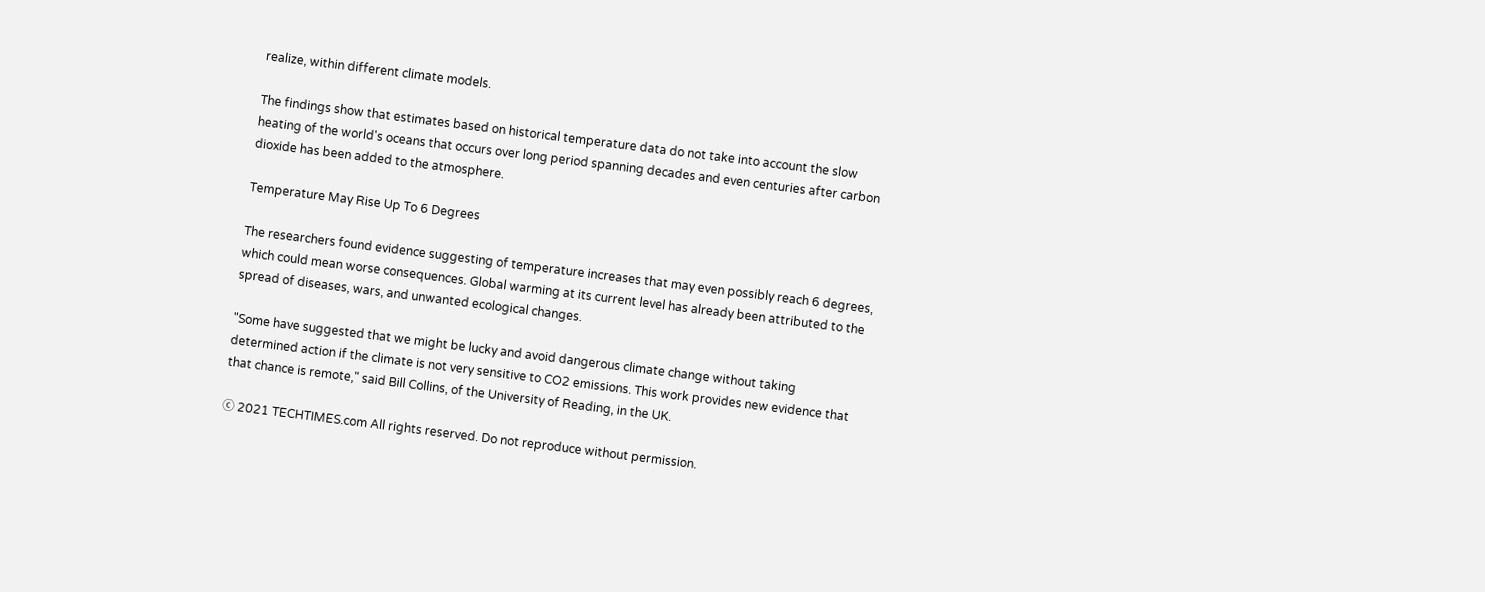realize, within different climate models.

The findings show that estimates based on historical temperature data do not take into account the slow heating of the world's oceans that occurs over long period spanning decades and even centuries after carbon dioxide has been added to the atmosphere.

Temperature May Rise Up To 6 Degrees

The researchers found evidence suggesting of temperature increases that may even possibly reach 6 degrees, which could mean worse consequences. Global warming at its current level has already been attributed to the spread of diseases, wars, and unwanted ecological changes.

"Some have suggested that we might be lucky and avoid dangerous climate change without taking determined action if the climate is not very sensitive to CO2 emissions. This work provides new evidence that that chance is remote," said Bill Collins, of the University of Reading, in the UK.

ⓒ 2021 TECHTIMES.com All rights reserved. Do not reproduce without permission.